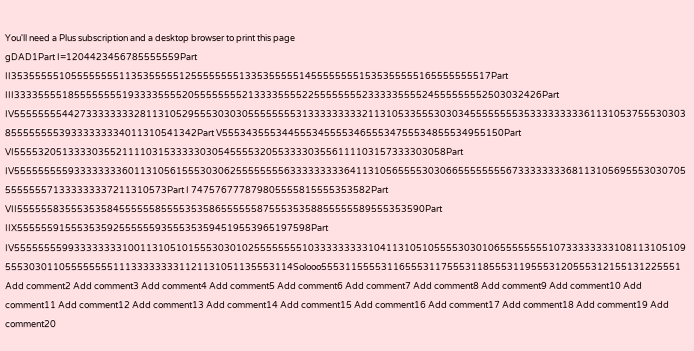You'll need a Plus subscription and a desktop browser to print this page
gDAD1Part I=1204423456785555559Part II35355555105555555511353555551255555555133535555514555555551535355555165555555517Part III3333555518555555551933335555205555555521333355552255555555233333555524555555552503032426Part IV555555554427333333332811310529555303030555555553133333333321131053355530303455555555353333333336113105375553030385555555539333333334011310541342Part V55534355534455534555534655534755534855534955150Part VI555532051333303552111103153333303054555532055333303556111103157333303058Part IV5555555559333333336011310561555303062555555556333333333641131056555530306655555555673333333368113105695553030705555555571333333337211310573Part I 747576777879805555815555353582Part VII55555583555353584555555855553535865555558755535358855555589555353590Part IIX5555559155535359255555593555353594519553965197598Part IV5555555599333333331001131051015553030102555555551033333333310411310510555530301065555555510733333333108113105109555303011055555555111333333331121131051135553114Solooo555311555531165553117555311855531195553120555312155131225551 Add comment2 Add comment3 Add comment4 Add comment5 Add comment6 Add comment7 Add comment8 Add comment9 Add comment10 Add comment11 Add comment12 Add comment13 Add comment14 Add comment15 Add comment16 Add comment17 Add comment18 Add comment19 Add comment20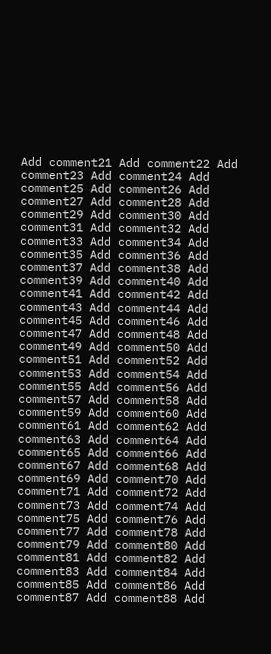Add comment21 Add comment22 Add comment23 Add comment24 Add comment25 Add comment26 Add comment27 Add comment28 Add comment29 Add comment30 Add comment31 Add comment32 Add comment33 Add comment34 Add comment35 Add comment36 Add comment37 Add comment38 Add comment39 Add comment40 Add comment41 Add comment42 Add comment43 Add comment44 Add comment45 Add comment46 Add comment47 Add comment48 Add comment49 Add comment50 Add comment51 Add comment52 Add comment53 Add comment54 Add comment55 Add comment56 Add comment57 Add comment58 Add comment59 Add comment60 Add comment61 Add comment62 Add comment63 Add comment64 Add comment65 Add comment66 Add comment67 Add comment68 Add comment69 Add comment70 Add comment71 Add comment72 Add comment73 Add comment74 Add comment75 Add comment76 Add comment77 Add comment78 Add comment79 Add comment80 Add comment81 Add comment82 Add comment83 Add comment84 Add comment85 Add comment86 Add comment87 Add comment88 Add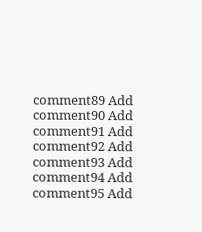comment89 Add comment90 Add comment91 Add comment92 Add comment93 Add comment94 Add comment95 Add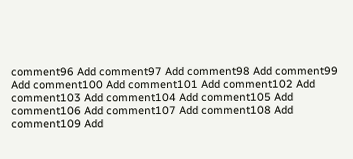comment96 Add comment97 Add comment98 Add comment99 Add comment100 Add comment101 Add comment102 Add comment103 Add comment104 Add comment105 Add comment106 Add comment107 Add comment108 Add comment109 Add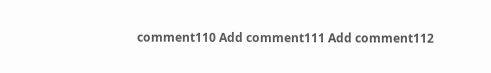comment110 Add comment111 Add comment112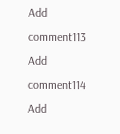Add comment113 Add comment114 Add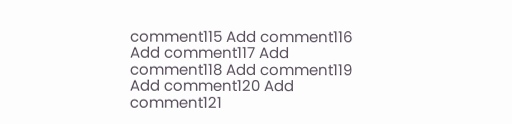comment115 Add comment116 Add comment117 Add comment118 Add comment119 Add comment120 Add comment121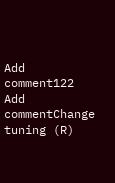Add comment122 Add commentChange tuning (R)